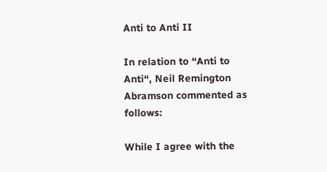Anti to Anti II

In relation to “Anti to Anti“, Neil Remington Abramson commented as follows:

While I agree with the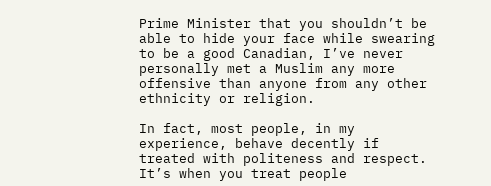Prime Minister that you shouldn’t be able to hide your face while swearing to be a good Canadian, I’ve never personally met a Muslim any more offensive than anyone from any other ethnicity or religion.

In fact, most people, in my experience, behave decently if treated with politeness and respect. It’s when you treat people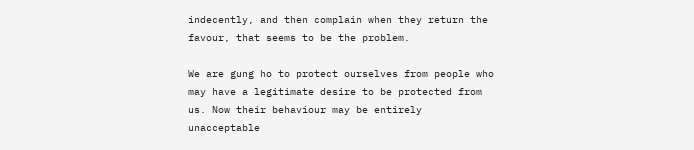indecently, and then complain when they return the favour, that seems to be the problem.

We are gung ho to protect ourselves from people who may have a legitimate desire to be protected from us. Now their behaviour may be entirely unacceptable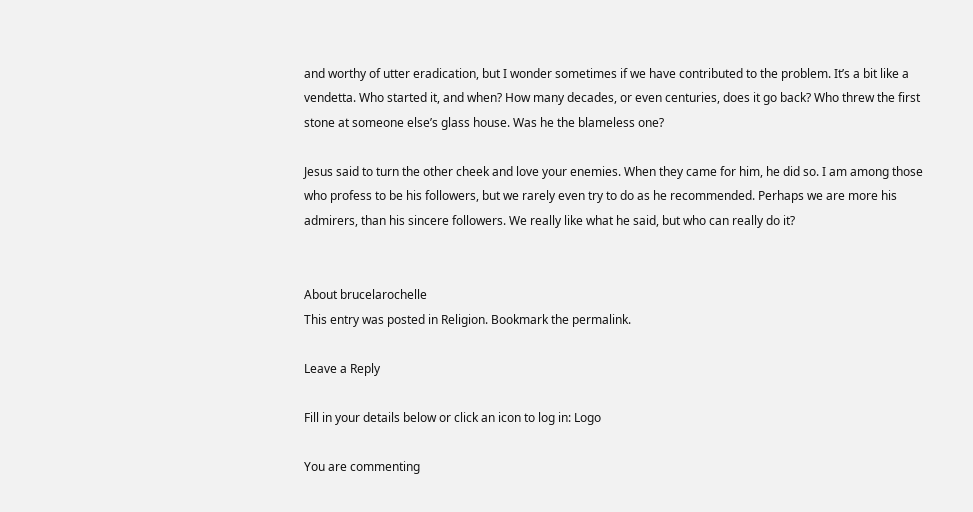and worthy of utter eradication, but I wonder sometimes if we have contributed to the problem. It’s a bit like a vendetta. Who started it, and when? How many decades, or even centuries, does it go back? Who threw the first stone at someone else’s glass house. Was he the blameless one?

Jesus said to turn the other cheek and love your enemies. When they came for him, he did so. I am among those who profess to be his followers, but we rarely even try to do as he recommended. Perhaps we are more his admirers, than his sincere followers. We really like what he said, but who can really do it?


About brucelarochelle
This entry was posted in Religion. Bookmark the permalink.

Leave a Reply

Fill in your details below or click an icon to log in: Logo

You are commenting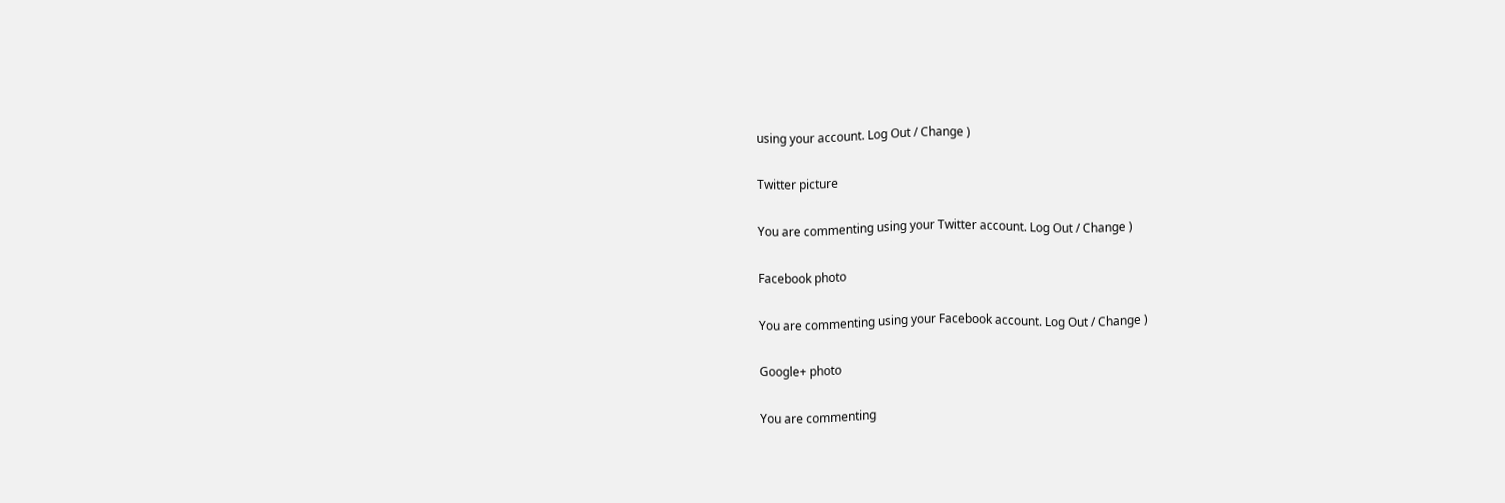using your account. Log Out / Change )

Twitter picture

You are commenting using your Twitter account. Log Out / Change )

Facebook photo

You are commenting using your Facebook account. Log Out / Change )

Google+ photo

You are commenting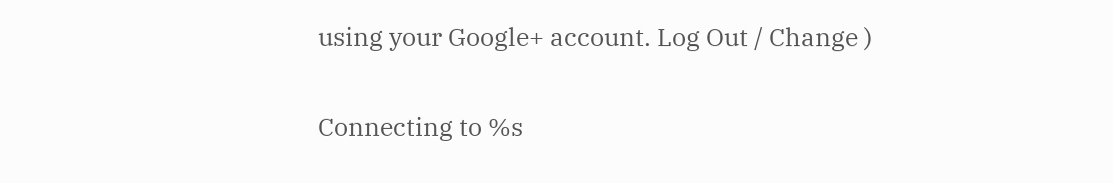using your Google+ account. Log Out / Change )

Connecting to %s